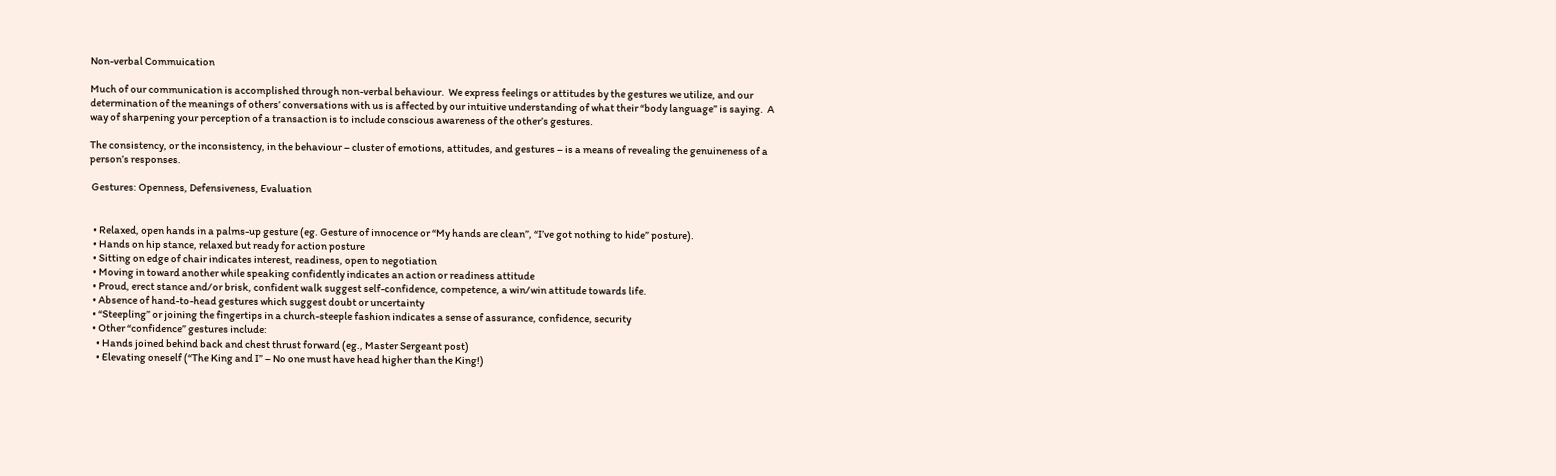Non-verbal Commuication

Much of our communication is accomplished through non-verbal behaviour.  We express feelings or attitudes by the gestures we utilize, and our determination of the meanings of others’ conversations with us is affected by our intuitive understanding of what their “body language” is saying.  A way of sharpening your perception of a transaction is to include conscious awareness of the other’s gestures.

The consistency, or the inconsistency, in the behaviour – cluster of emotions, attitudes, and gestures – is a means of revealing the genuineness of a person’s responses.

 Gestures: Openness, Defensiveness, Evaluation


  • Relaxed, open hands in a palms-up gesture (eg. Gesture of innocence or “My hands are clean”, “I’ve got nothing to hide” posture).
  • Hands on hip stance, relaxed but ready for action posture
  • Sitting on edge of chair indicates interest, readiness, open to negotiation
  • Moving in toward another while speaking confidently indicates an action or readiness attitude
  • Proud, erect stance and/or brisk, confident walk suggest self-confidence, competence, a win/win attitude towards life.
  • Absence of hand-to-head gestures which suggest doubt or uncertainty
  • “Steepling” or joining the fingertips in a church-steeple fashion indicates a sense of assurance, confidence, security
  • Other “confidence” gestures include:
    • Hands joined behind back and chest thrust forward (eg., Master Sergeant post)
    • Elevating oneself (“The King and I” – No one must have head higher than the King!)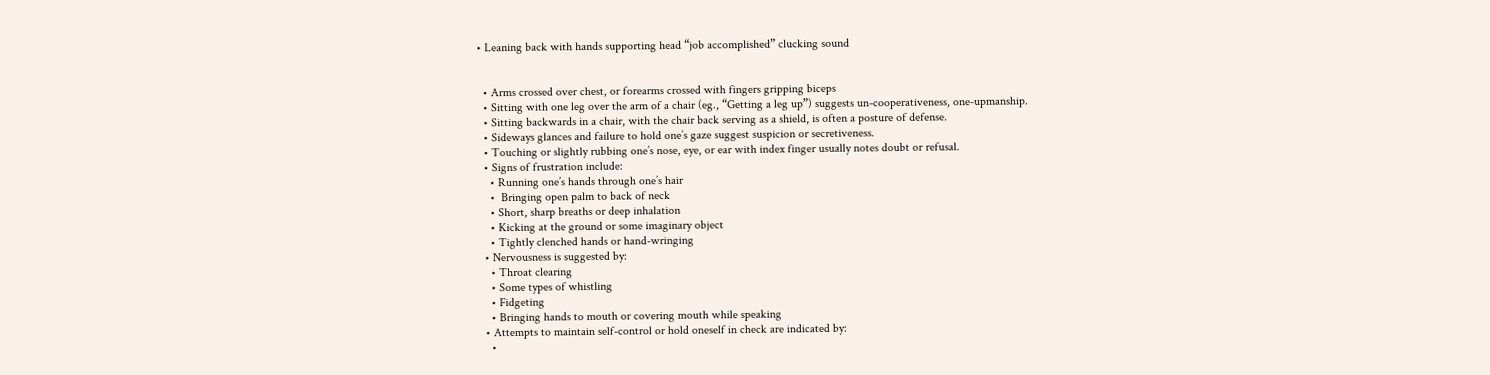• Leaning back with hands supporting head “job accomplished” clucking sound


  • Arms crossed over chest, or forearms crossed with fingers gripping biceps
  • Sitting with one leg over the arm of a chair (eg., “Getting a leg up”) suggests un-cooperativeness, one-upmanship.
  • Sitting backwards in a chair, with the chair back serving as a shield, is often a posture of defense.
  • Sideways glances and failure to hold one’s gaze suggest suspicion or secretiveness.
  • Touching or slightly rubbing one’s nose, eye, or ear with index finger usually notes doubt or refusal.
  • Signs of frustration include:
    • Running one’s hands through one’s hair
    •  Bringing open palm to back of neck
    • Short, sharp breaths or deep inhalation
    • Kicking at the ground or some imaginary object
    • Tightly clenched hands or hand-wringing
  • Nervousness is suggested by:
    • Throat clearing
    • Some types of whistling
    • Fidgeting
    • Bringing hands to mouth or covering mouth while speaking
  • Attempts to maintain self-control or hold oneself in check are indicated by:
    •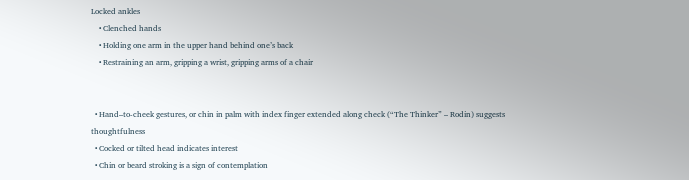Locked ankles
    • Clenched hands
    • Holding one arm in the upper hand behind one’s back
    • Restraining an arm, gripping a wrist, gripping arms of a chair


  • Hand–to-cheek gestures, or chin in palm with index finger extended along check (“The Thinker” – Rodin) suggests thoughtfulness
  • Cocked or tilted head indicates interest
  • Chin or beard stroking is a sign of contemplation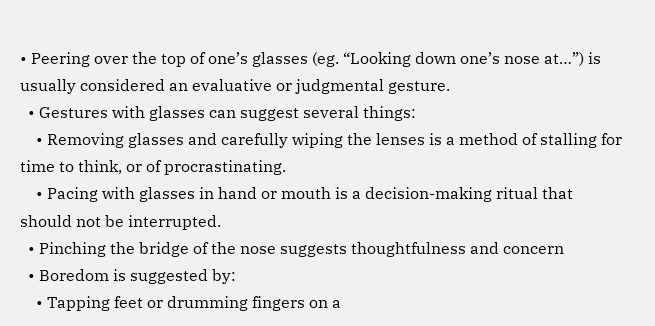• Peering over the top of one’s glasses (eg. “Looking down one’s nose at…”) is usually considered an evaluative or judgmental gesture.
  • Gestures with glasses can suggest several things:
    • Removing glasses and carefully wiping the lenses is a method of stalling for time to think, or of procrastinating.
    • Pacing with glasses in hand or mouth is a decision-making ritual that should not be interrupted.
  • Pinching the bridge of the nose suggests thoughtfulness and concern
  • Boredom is suggested by:
    • Tapping feet or drumming fingers on a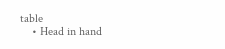table
    • Head in hand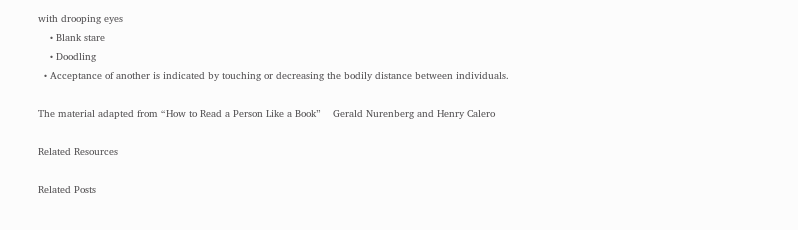with drooping eyes
    • Blank stare
    • Doodling
  • Acceptance of another is indicated by touching or decreasing the bodily distance between individuals.

The material adapted from “How to Read a Person Like a Book”    Gerald Nurenberg and Henry Calero

Related Resources

Related Posts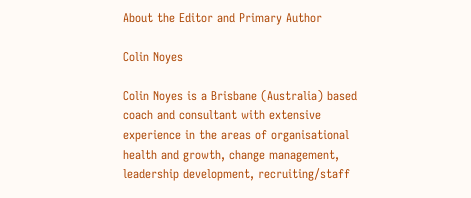About the Editor and Primary Author

Colin Noyes

Colin Noyes is a Brisbane (Australia) based coach and consultant with extensive experience in the areas of organisational health and growth, change management, leadership development, recruiting/staff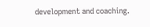development and coaching.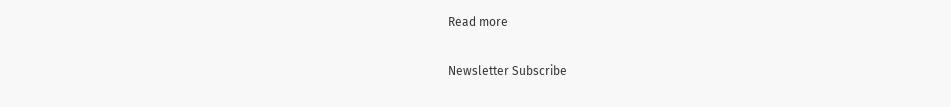Read more

Newsletter Subscribe